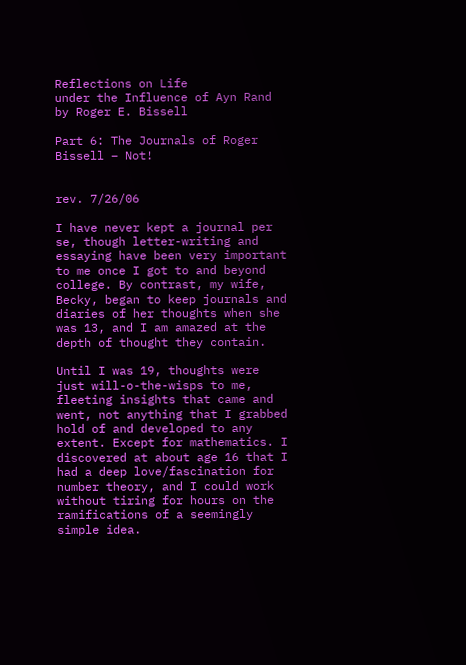Reflections on Life
under the Influence of Ayn Rand by Roger E. Bissell

Part 6: The Journals of Roger Bissell – Not!


rev. 7/26/06

I have never kept a journal per se, though letter-writing and essaying have been very important to me once I got to and beyond college. By contrast, my wife, Becky, began to keep journals and diaries of her thoughts when she was 13, and I am amazed at the depth of thought they contain.

Until I was 19, thoughts were just will-o-the-wisps to me, fleeting insights that came and went, not anything that I grabbed hold of and developed to any extent. Except for mathematics. I discovered at about age 16 that I had a deep love/fascination for number theory, and I could work without tiring for hours on the ramifications of a seemingly simple idea.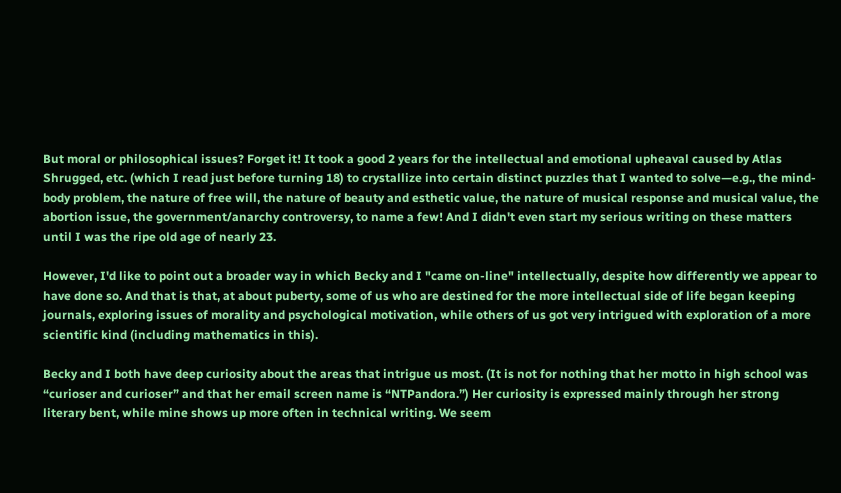But moral or philosophical issues? Forget it! It took a good 2 years for the intellectual and emotional upheaval caused by Atlas Shrugged, etc. (which I read just before turning 18) to crystallize into certain distinct puzzles that I wanted to solve—e.g., the mind-body problem, the nature of free will, the nature of beauty and esthetic value, the nature of musical response and musical value, the abortion issue, the government/anarchy controversy, to name a few! And I didn't even start my serious writing on these matters until I was the ripe old age of nearly 23.

However, I'd like to point out a broader way in which Becky and I "came on-line" intellectually, despite how differently we appear to have done so. And that is that, at about puberty, some of us who are destined for the more intellectual side of life began keeping journals, exploring issues of morality and psychological motivation, while others of us got very intrigued with exploration of a more scientific kind (including mathematics in this).

Becky and I both have deep curiosity about the areas that intrigue us most. (It is not for nothing that her motto in high school was “curioser and curioser” and that her email screen name is “NTPandora.”) Her curiosity is expressed mainly through her strong literary bent, while mine shows up more often in technical writing. We seem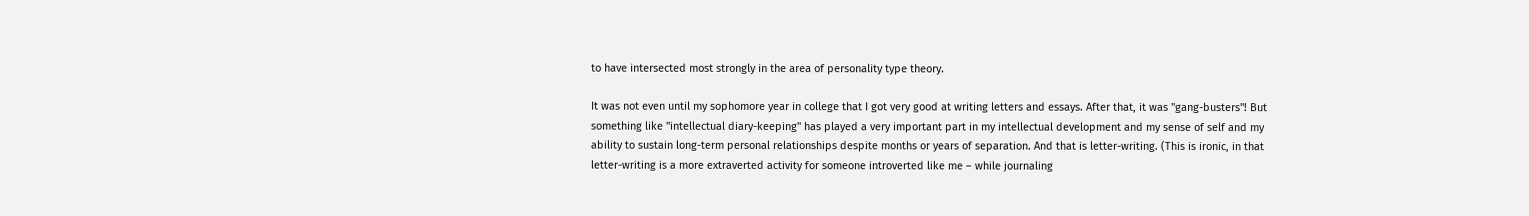to have intersected most strongly in the area of personality type theory.

It was not even until my sophomore year in college that I got very good at writing letters and essays. After that, it was "gang-busters"! But something like "intellectual diary-keeping" has played a very important part in my intellectual development and my sense of self and my ability to sustain long-term personal relationships despite months or years of separation. And that is letter-writing. (This is ironic, in that letter-writing is a more extraverted activity for someone introverted like me – while journaling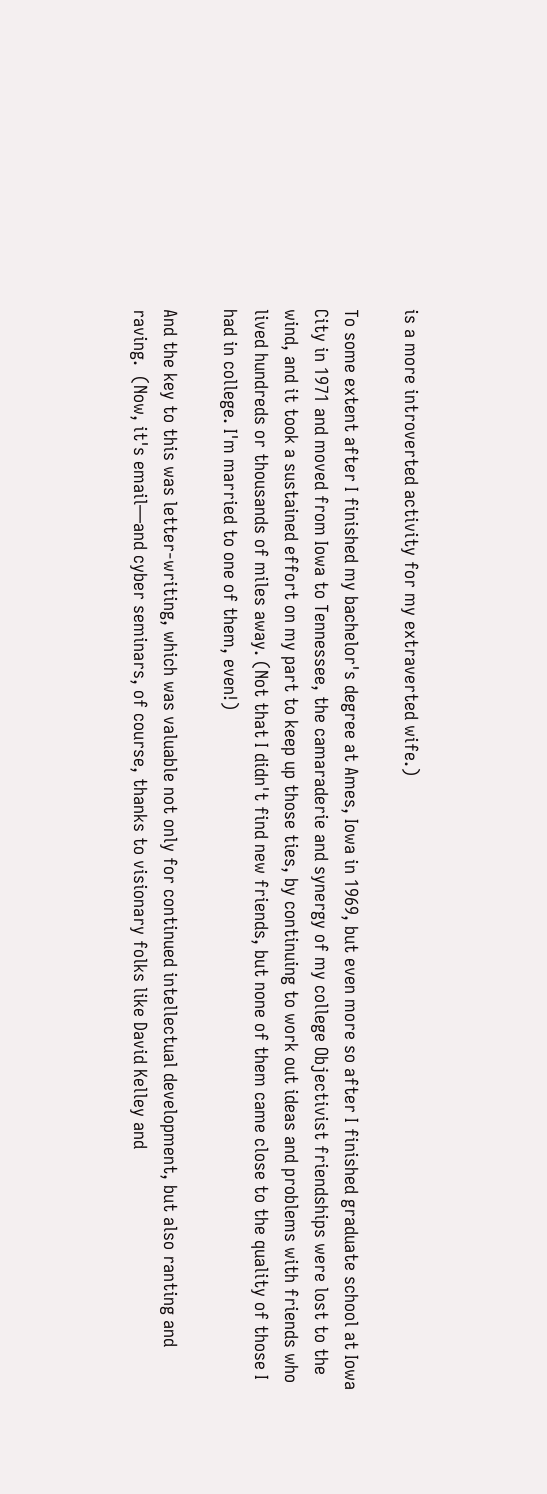is a more introverted activity for my extraverted wife.)

To some extent after I finished my bachelor's degree at Ames, Iowa in 1969, but even more so after I finished graduate school at Iowa City in 1971 and moved from Iowa to Tennessee, the camaraderie and synergy of my college Objectivist friendships were lost to the wind, and it took a sustained effort on my part to keep up those ties, by continuing to work out ideas and problems with friends who lived hundreds or thousands of miles away. (Not that I didn't find new friends, but none of them came close to the quality of those I had in college. I'm married to one of them, even!)

And the key to this was letter-writing, which was valuable not only for continued intellectual development, but also ranting and raving.  (Now, it's email—and cyber seminars, of course, thanks to visionary folks like David Kelley and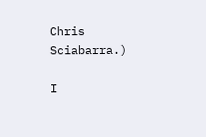Chris Sciabarra.)

I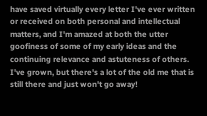have saved virtually every letter I've ever written or received on both personal and intellectual matters, and I'm amazed at both the utter goofiness of some of my early ideas and the continuing relevance and astuteness of others. I've grown, but there's a lot of the old me that is still there and just won't go away!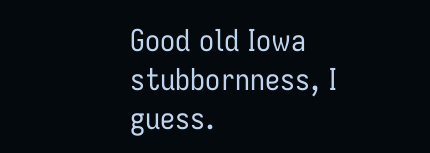Good old Iowa stubbornness, I guess.